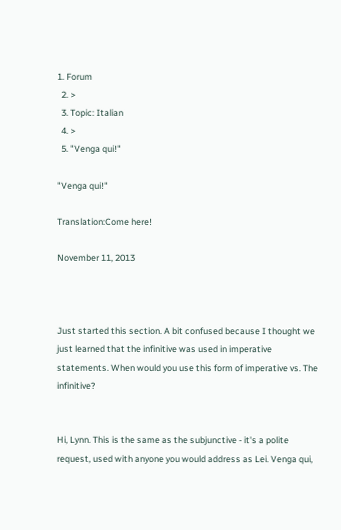1. Forum
  2. >
  3. Topic: Italian
  4. >
  5. "Venga qui!"

"Venga qui!"

Translation:Come here!

November 11, 2013



Just started this section. A bit confused because I thought we just learned that the infinitive was used in imperative statements. When would you use this form of imperative vs. The infinitive?


Hi, Lynn. This is the same as the subjunctive - it's a polite request, used with anyone you would address as Lei. Venga qui,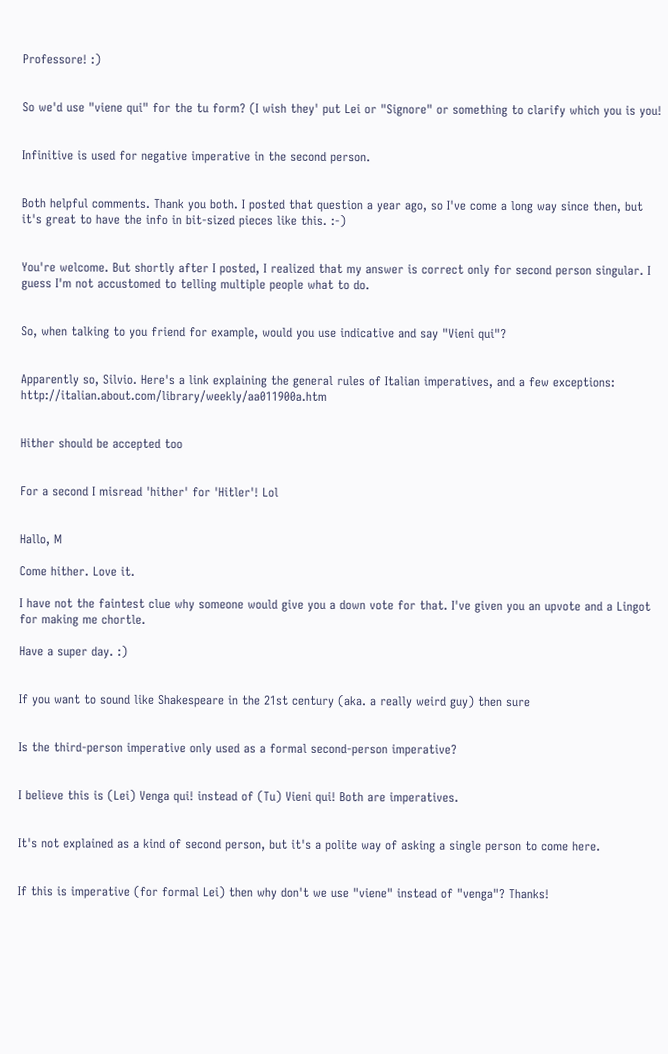Professore! :)


So we'd use "viene qui" for the tu form? (I wish they' put Lei or "Signore" or something to clarify which you is you!


Infinitive is used for negative imperative in the second person.


Both helpful comments. Thank you both. I posted that question a year ago, so I've come a long way since then, but it's great to have the info in bit-sized pieces like this. :-)


You're welcome. But shortly after I posted, I realized that my answer is correct only for second person singular. I guess I'm not accustomed to telling multiple people what to do.


So, when talking to you friend for example, would you use indicative and say "Vieni qui"?


Apparently so, Silvio. Here's a link explaining the general rules of Italian imperatives, and a few exceptions: http://italian.about.com/library/weekly/aa011900a.htm


Hither should be accepted too


For a second I misread 'hither' for 'Hitler'! Lol


Hallo, M

Come hither. Love it.

I have not the faintest clue why someone would give you a down vote for that. I've given you an upvote and a Lingot for making me chortle.

Have a super day. :)


If you want to sound like Shakespeare in the 21st century (aka. a really weird guy) then sure


Is the third-person imperative only used as a formal second-person imperative?


I believe this is (Lei) Venga qui! instead of (Tu) Vieni qui! Both are imperatives.


It's not explained as a kind of second person, but it's a polite way of asking a single person to come here.


If this is imperative (for formal Lei) then why don't we use "viene" instead of "venga"? Thanks!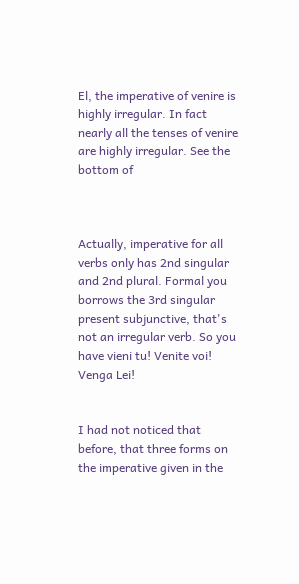El, the imperative of venire is highly irregular. In fact nearly all the tenses of venire are highly irregular. See the bottom of



Actually, imperative for all verbs only has 2nd singular and 2nd plural. Formal you borrows the 3rd singular present subjunctive, that's not an irregular verb. So you have vieni tu! Venite voi! Venga Lei!


I had not noticed that before, that three forms on the imperative given in the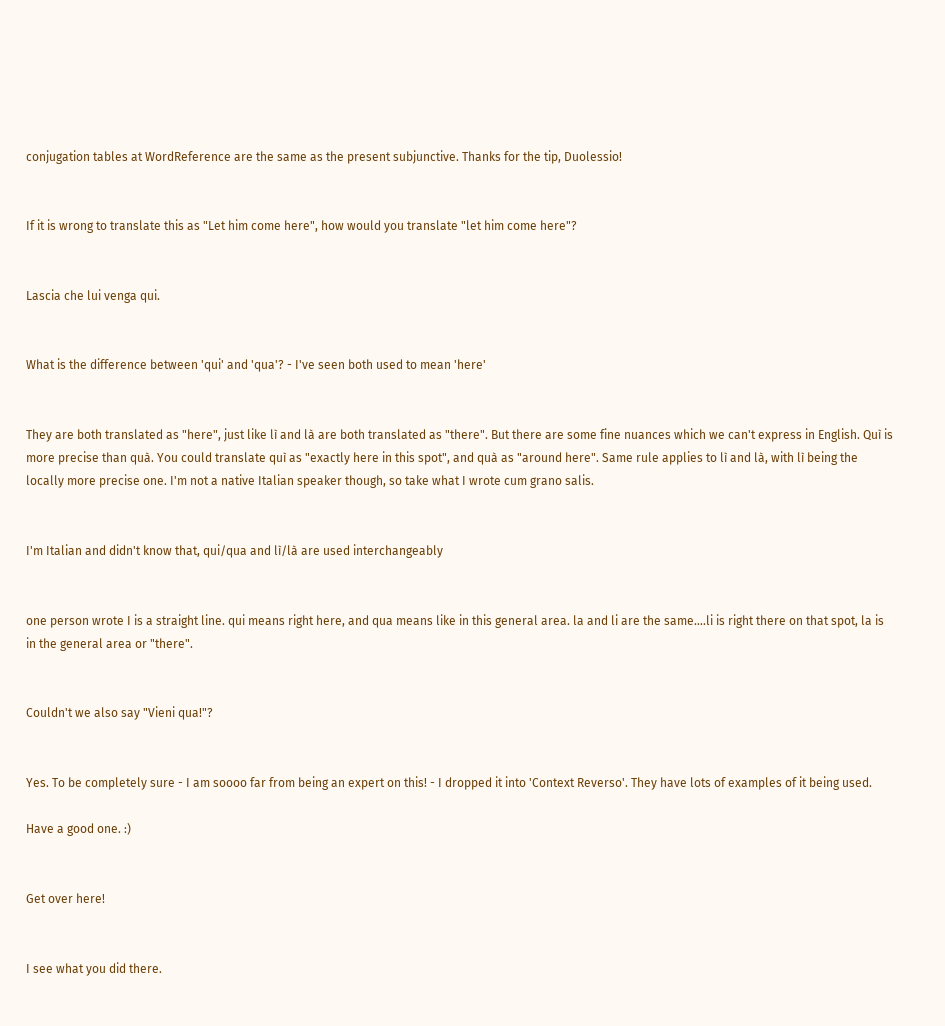conjugation tables at WordReference are the same as the present subjunctive. Thanks for the tip, Duolessio!


If it is wrong to translate this as "Let him come here", how would you translate "let him come here"?


Lascia che lui venga qui.


What is the difference between 'qui' and 'qua'? - I've seen both used to mean 'here'


They are both translated as "here", just like lì and là are both translated as "there". But there are some fine nuances which we can't express in English. Quì is more precise than quà. You could translate quì as "exactly here in this spot", and quà as "around here". Same rule applies to lì and là, with lì being the locally more precise one. I'm not a native Italian speaker though, so take what I wrote cum grano salis.


I'm Italian and didn't know that, qui/qua and lì/là are used interchangeably


one person wrote I is a straight line. qui means right here, and qua means like in this general area. la and li are the same....li is right there on that spot, la is in the general area or "there".


Couldn't we also say "Vieni qua!"?


Yes. To be completely sure - I am soooo far from being an expert on this! - I dropped it into 'Context Reverso'. They have lots of examples of it being used.

Have a good one. :)


Get over here!


I see what you did there.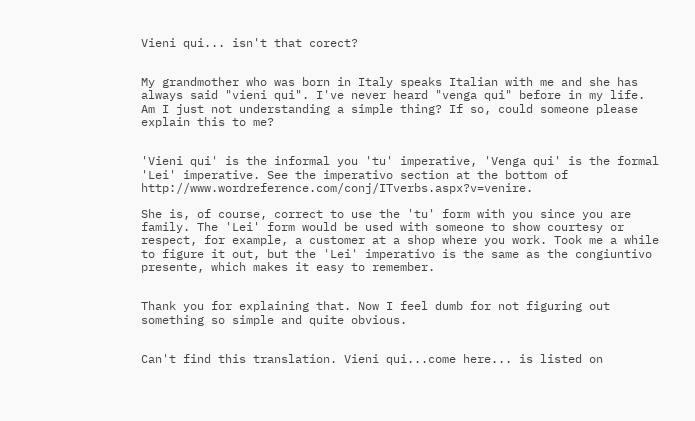Vieni qui... isn't that corect?


My grandmother who was born in Italy speaks Italian with me and she has always said "vieni qui". I've never heard "venga qui" before in my life. Am I just not understanding a simple thing? If so, could someone please explain this to me?


'Vieni qui' is the informal you 'tu' imperative, 'Venga qui' is the formal 'Lei' imperative. See the imperativo section at the bottom of http://www.wordreference.com/conj/ITverbs.aspx?v=venire.

She is, of course, correct to use the 'tu' form with you since you are family. The 'Lei' form would be used with someone to show courtesy or respect, for example, a customer at a shop where you work. Took me a while to figure it out, but the 'Lei' imperativo is the same as the congiuntivo presente, which makes it easy to remember.


Thank you for explaining that. Now I feel dumb for not figuring out something so simple and quite obvious.


Can't find this translation. Vieni qui...come here... is listed on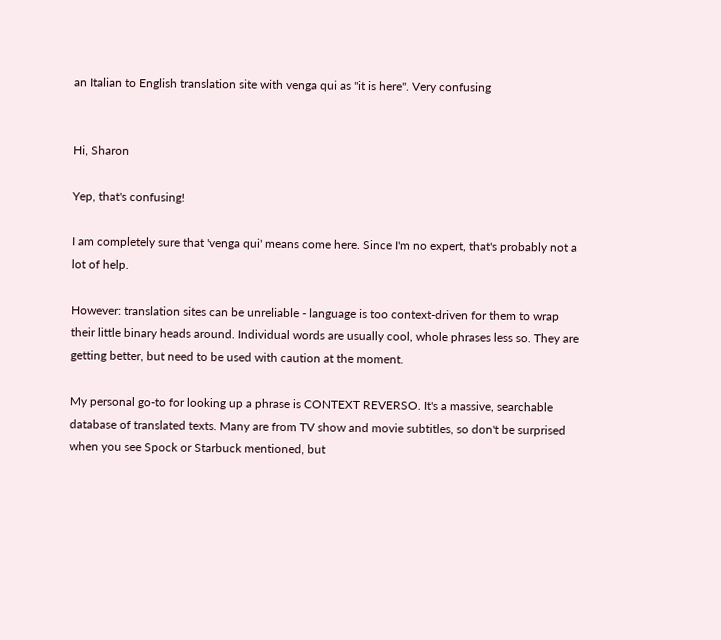an Italian to English translation site with venga qui as "it is here". Very confusing


Hi, Sharon

Yep, that's confusing!

I am completely sure that 'venga qui' means come here. Since I'm no expert, that's probably not a lot of help.

However: translation sites can be unreliable - language is too context-driven for them to wrap their little binary heads around. Individual words are usually cool, whole phrases less so. They are getting better, but need to be used with caution at the moment.

My personal go-to for looking up a phrase is CONTEXT REVERSO. It's a massive, searchable database of translated texts. Many are from TV show and movie subtitles, so don't be surprised when you see Spock or Starbuck mentioned, but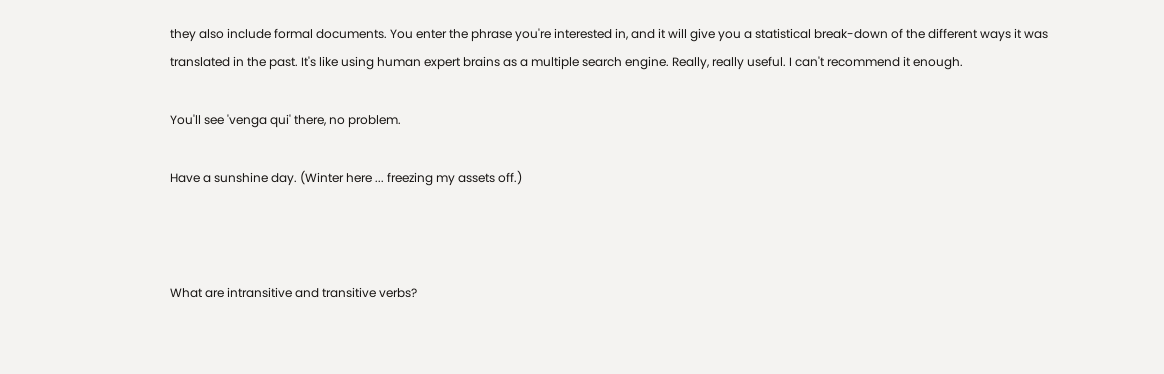they also include formal documents. You enter the phrase you're interested in, and it will give you a statistical break-down of the different ways it was translated in the past. It's like using human expert brains as a multiple search engine. Really, really useful. I can't recommend it enough.

You'll see 'venga qui' there, no problem.

Have a sunshine day. (Winter here ... freezing my assets off.)



What are intransitive and transitive verbs?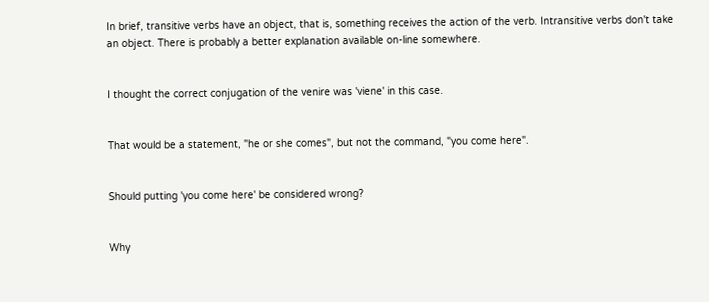In brief, transitive verbs have an object, that is, something receives the action of the verb. Intransitive verbs don't take an object. There is probably a better explanation available on-line somewhere.


I thought the correct conjugation of the venire was 'viene' in this case.


That would be a statement, "he or she comes", but not the command, "you come here".


Should putting 'you come here' be considered wrong?


Why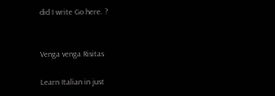did I write Go here. ?


Venga venga Risitas

Learn Italian in just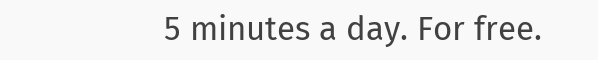5 minutes a day. For free.